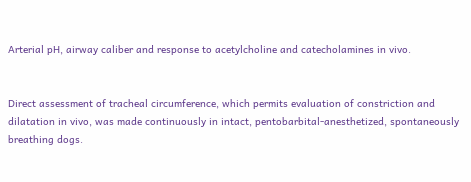Arterial pH, airway caliber and response to acetylcholine and catecholamines in vivo.


Direct assessment of tracheal circumference, which permits evaluation of constriction and dilatation in vivo, was made continuously in intact, pentobarbital-anesthetized, spontaneously breathing dogs.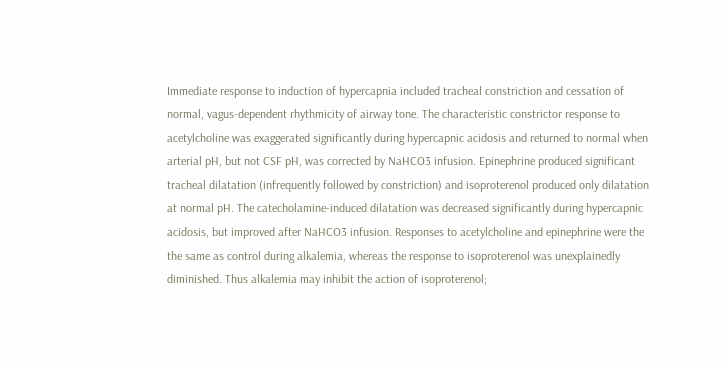Immediate response to induction of hypercapnia included tracheal constriction and cessation of normal, vagus-dependent rhythmicity of airway tone. The characteristic constrictor response to acetylcholine was exaggerated significantly during hypercapnic acidosis and returned to normal when arterial pH, but not CSF pH, was corrected by NaHCO3 infusion. Epinephrine produced significant tracheal dilatation (infrequently followed by constriction) and isoproterenol produced only dilatation at normal pH. The catecholamine-induced dilatation was decreased significantly during hypercapnic acidosis, but improved after NaHCO3 infusion. Responses to acetylcholine and epinephrine were the the same as control during alkalemia, whereas the response to isoproterenol was unexplainedly diminished. Thus alkalemia may inhibit the action of isoproterenol;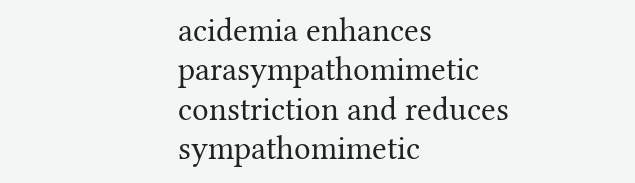acidemia enhances parasympathomimetic constriction and reduces sympathomimetic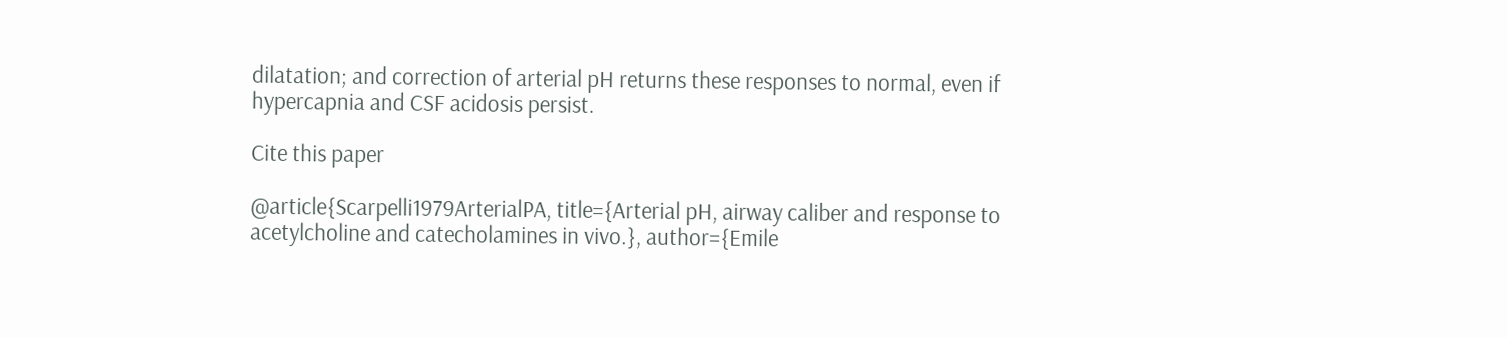dilatation; and correction of arterial pH returns these responses to normal, even if hypercapnia and CSF acidosis persist.

Cite this paper

@article{Scarpelli1979ArterialPA, title={Arterial pH, airway caliber and response to acetylcholine and catecholamines in vivo.}, author={Emile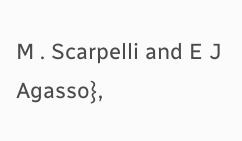M . Scarpelli and E J Agasso},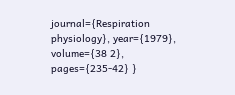journal={Respiration physiology}, year={1979}, volume={38 2}, pages={235-42} }